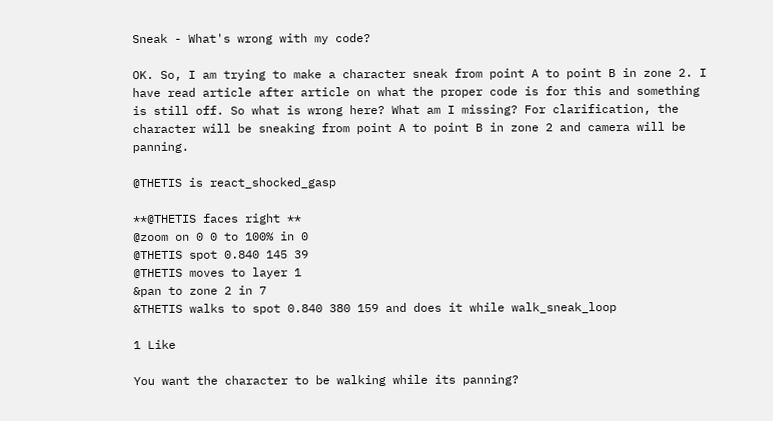Sneak - What's wrong with my code?

OK. So, I am trying to make a character sneak from point A to point B in zone 2. I have read article after article on what the proper code is for this and something is still off. So what is wrong here? What am I missing? For clarification, the character will be sneaking from point A to point B in zone 2 and camera will be panning.

@THETIS is react_shocked_gasp

**@THETIS faces right **
@zoom on 0 0 to 100% in 0
@THETIS spot 0.840 145 39
@THETIS moves to layer 1
&pan to zone 2 in 7
&THETIS walks to spot 0.840 380 159 and does it while walk_sneak_loop

1 Like

You want the character to be walking while its panning?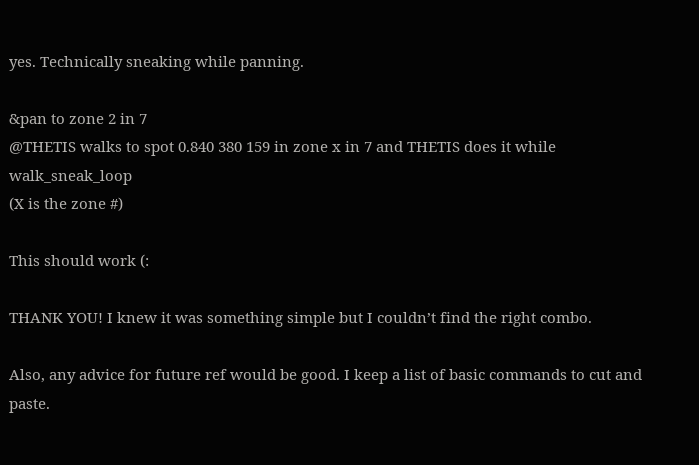yes. Technically sneaking while panning.

&pan to zone 2 in 7
@THETIS walks to spot 0.840 380 159 in zone x in 7 and THETIS does it while walk_sneak_loop
(X is the zone #)

This should work (:

THANK YOU! I knew it was something simple but I couldn’t find the right combo.

Also, any advice for future ref would be good. I keep a list of basic commands to cut and paste.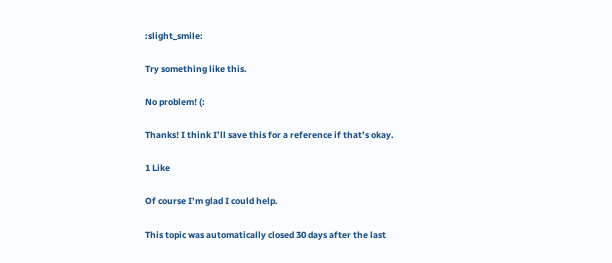:slight_smile:

Try something like this.

No problem! (:

Thanks! I think I’ll save this for a reference if that’s okay.

1 Like

Of course I’m glad I could help.

This topic was automatically closed 30 days after the last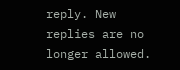reply. New replies are no longer allowed.